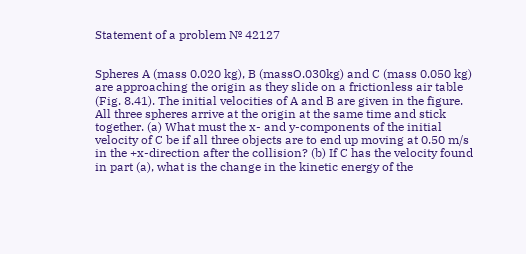Statement of a problem № 42127


Spheres A (mass 0.020 kg), B (massO.030kg) and C (mass 0.050 kg) are approaching the origin as they slide on a frictionless air table (Fig. 8.41). The initial velocities of A and B are given in the figure. All three spheres arrive at the origin at the same time and stick together. (a) What must the x- and y-components of the initial velocity of C be if all three objects are to end up moving at 0.50 m/s in the +x-direction after the collision? (b) If C has the velocity found in part (a), what is the change in the kinetic energy of the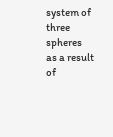system of three spheres as a result of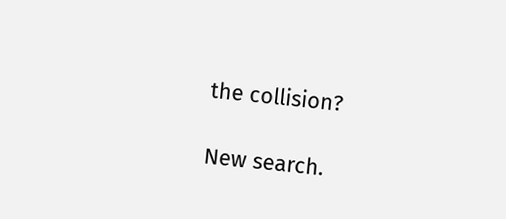the collision?

New search.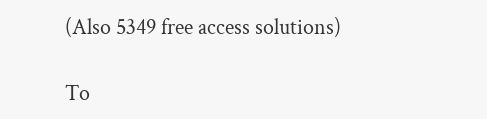(Also 5349 free access solutions)

To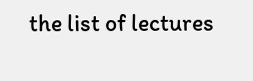the list of lectures